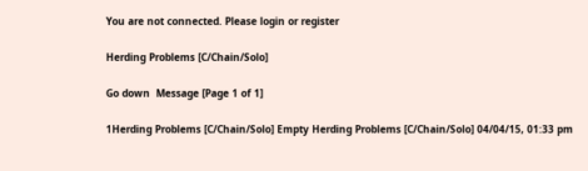You are not connected. Please login or register

Herding Problems [C/Chain/Solo]

Go down  Message [Page 1 of 1]

1Herding Problems [C/Chain/Solo] Empty Herding Problems [C/Chain/Solo] 04/04/15, 01:33 pm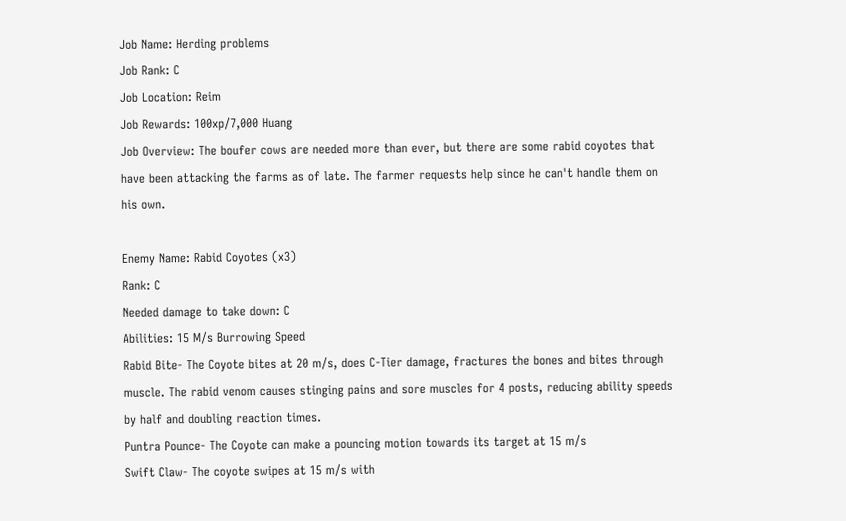Job Name: Herding problems
Job Rank: C
Job Location: Reim
Job Rewards: 100xp/7,000 Huang
Job Overview: The boufer cows are needed more than ever, but there are some rabid coyotes that have been attacking the farms as of late. The farmer requests help since he can't handle them on his own.

Enemy Name: Rabid Coyotes (x3)
Rank: C
Needed damage to take down: C
Abilities: 15 M/s Burrowing Speed
Rabid Bite- The Coyote bites at 20 m/s, does C-Tier damage, fractures the bones and bites through muscle. The rabid venom causes stinging pains and sore muscles for 4 posts, reducing ability speeds by half and doubling reaction times.
Puntra Pounce- The Coyote can make a pouncing motion towards its target at 15 m/s
Swift Claw- The coyote swipes at 15 m/s with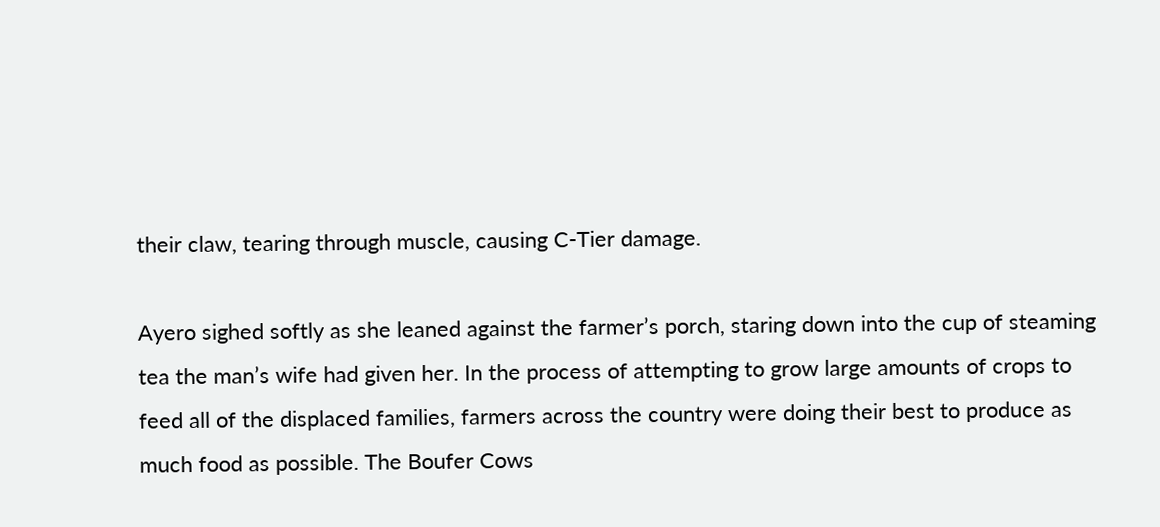their claw, tearing through muscle, causing C-Tier damage.

Ayero sighed softly as she leaned against the farmer’s porch, staring down into the cup of steaming tea the man’s wife had given her. In the process of attempting to grow large amounts of crops to feed all of the displaced families, farmers across the country were doing their best to produce as much food as possible. The Boufer Cows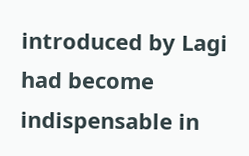introduced by Lagi had become indispensable in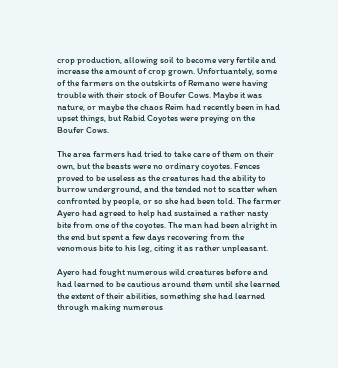crop production, allowing soil to become very fertile and increase the amount of crop grown. Unfortuantely, some of the farmers on the outskirts of Remano were having trouble with their stock of Boufer Cows. Maybe it was nature, or maybe the chaos Reim had recently been in had upset things, but Rabid Coyotes were preying on the Boufer Cows.

The area farmers had tried to take care of them on their own, but the beasts were no ordinary coyotes. Fences proved to be useless as the creatures had the ability to burrow underground, and the tended not to scatter when confronted by people, or so she had been told. The farmer Ayero had agreed to help had sustained a rather nasty bite from one of the coyotes. The man had been alright in the end but spent a few days recovering from the venomous bite to his leg, citing it as rather unpleasant.

Ayero had fought numerous wild creatures before and had learned to be cautious around them until she learned the extent of their abilities, something she had learned through making numerous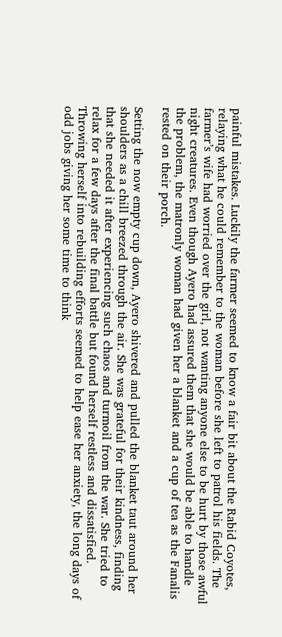painful mistakes. Luckily the farmer seemed to know a fair bit about the Rabid Coyotes, relaying what he could remember to the woman before she left to patrol his fields. The farmer’s wife had worried over the girl, not wanting anyone else to be hurt by those awful night creatures. Even though Ayero had assured them that she would be able to handle the problem, the matronly woman had given her a blanket and a cup of tea as the Fanalis rested on their porch.

Setting the now empty cup down, Ayero shivered and pulled the blanket taut around her shoulders as a chill breezed through the air. She was grateful for their kindness, finding that she needed it after experiencing such chaos and turmoil from the war. She tried to relax for a few days after the final battle but found herself restless and dissatisfied. Throwing herself into rebuilding efforts seemed to help ease her anxiety, the long days of odd jobs giving her some time to think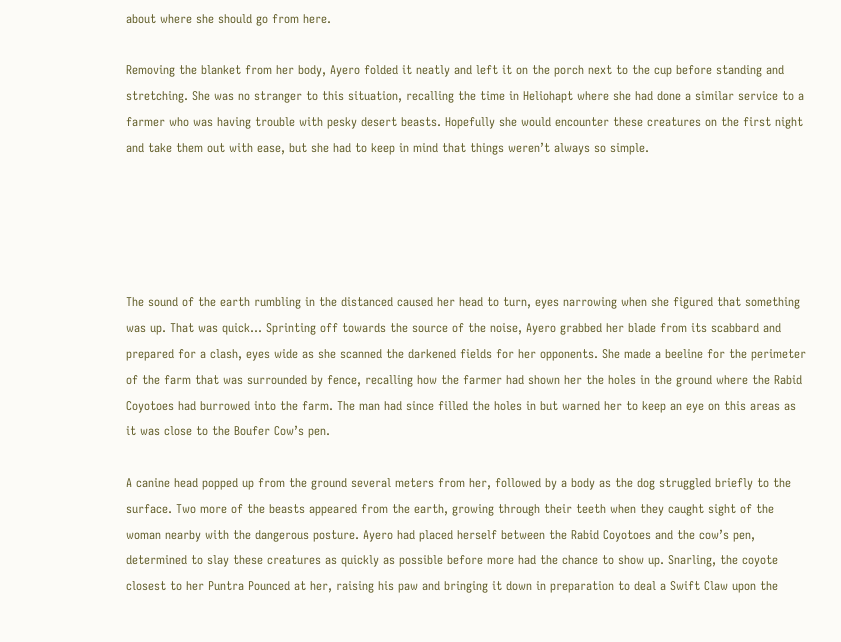about where she should go from here.

Removing the blanket from her body, Ayero folded it neatly and left it on the porch next to the cup before standing and stretching. She was no stranger to this situation, recalling the time in Heliohapt where she had done a similar service to a farmer who was having trouble with pesky desert beasts. Hopefully she would encounter these creatures on the first night and take them out with ease, but she had to keep in mind that things weren’t always so simple.





The sound of the earth rumbling in the distanced caused her head to turn, eyes narrowing when she figured that something was up. That was quick… Sprinting off towards the source of the noise, Ayero grabbed her blade from its scabbard and prepared for a clash, eyes wide as she scanned the darkened fields for her opponents. She made a beeline for the perimeter of the farm that was surrounded by fence, recalling how the farmer had shown her the holes in the ground where the Rabid Coyotoes had burrowed into the farm. The man had since filled the holes in but warned her to keep an eye on this areas as it was close to the Boufer Cow’s pen.

A canine head popped up from the ground several meters from her, followed by a body as the dog struggled briefly to the surface. Two more of the beasts appeared from the earth, growing through their teeth when they caught sight of the woman nearby with the dangerous posture. Ayero had placed herself between the Rabid Coyotoes and the cow’s pen, determined to slay these creatures as quickly as possible before more had the chance to show up. Snarling, the coyote closest to her Puntra Pounced at her, raising his paw and bringing it down in preparation to deal a Swift Claw upon the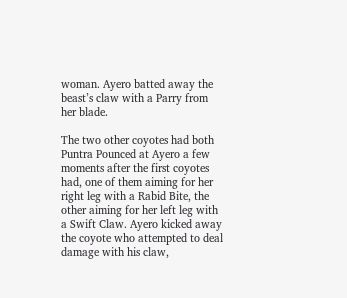woman. Ayero batted away the beast’s claw with a Parry from her blade.

The two other coyotes had both Puntra Pounced at Ayero a few moments after the first coyotes had, one of them aiming for her right leg with a Rabid Bite, the other aiming for her left leg with a Swift Claw. Ayero kicked away the coyote who attempted to deal damage with his claw,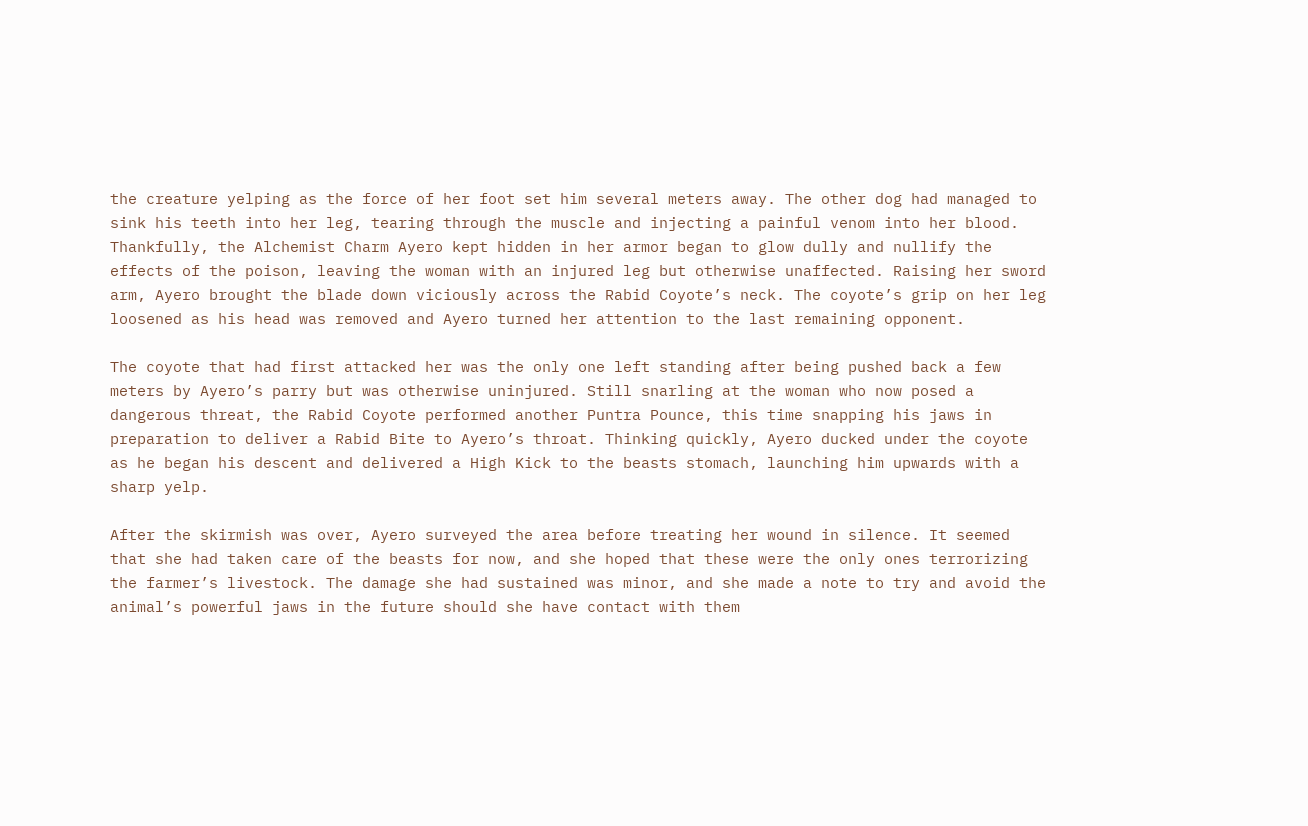the creature yelping as the force of her foot set him several meters away. The other dog had managed to sink his teeth into her leg, tearing through the muscle and injecting a painful venom into her blood. Thankfully, the Alchemist Charm Ayero kept hidden in her armor began to glow dully and nullify the effects of the poison, leaving the woman with an injured leg but otherwise unaffected. Raising her sword arm, Ayero brought the blade down viciously across the Rabid Coyote’s neck. The coyote’s grip on her leg loosened as his head was removed and Ayero turned her attention to the last remaining opponent.

The coyote that had first attacked her was the only one left standing after being pushed back a few meters by Ayero’s parry but was otherwise uninjured. Still snarling at the woman who now posed a dangerous threat, the Rabid Coyote performed another Puntra Pounce, this time snapping his jaws in preparation to deliver a Rabid Bite to Ayero’s throat. Thinking quickly, Ayero ducked under the coyote as he began his descent and delivered a High Kick to the beasts stomach, launching him upwards with a sharp yelp.

After the skirmish was over, Ayero surveyed the area before treating her wound in silence. It seemed that she had taken care of the beasts for now, and she hoped that these were the only ones terrorizing the farmer’s livestock. The damage she had sustained was minor, and she made a note to try and avoid the animal’s powerful jaws in the future should she have contact with them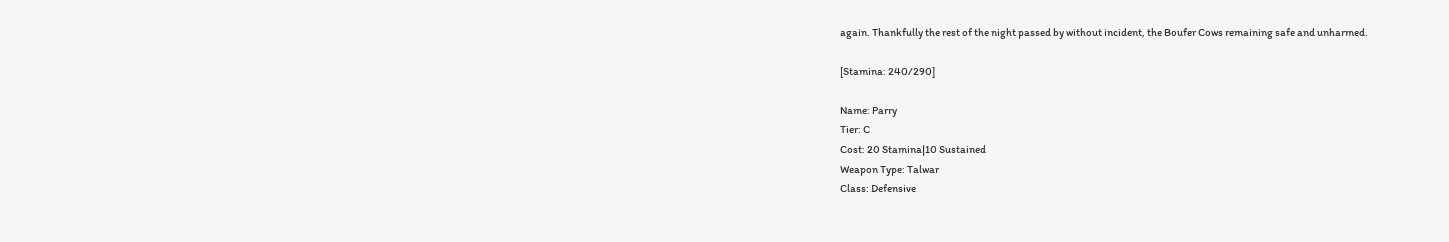again. Thankfully the rest of the night passed by without incident, the Boufer Cows remaining safe and unharmed.

[Stamina: 240/290]

Name: Parry
Tier: C
Cost: 20 Stamina|10 Sustained
Weapon Type: Talwar
Class: Defensive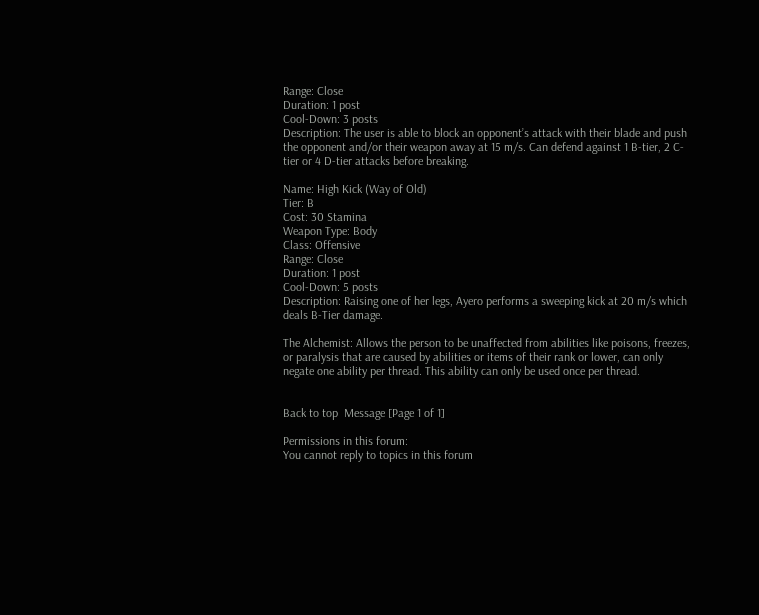Range: Close
Duration: 1 post
Cool-Down: 3 posts
Description: The user is able to block an opponent’s attack with their blade and push the opponent and/or their weapon away at 15 m/s. Can defend against 1 B-tier, 2 C-tier or 4 D-tier attacks before breaking.

Name: High Kick (Way of Old)
Tier: B
Cost: 30 Stamina
Weapon Type: Body
Class: Offensive
Range: Close
Duration: 1 post
Cool-Down: 5 posts
Description: Raising one of her legs, Ayero performs a sweeping kick at 20 m/s which deals B-Tier damage.

The Alchemist: Allows the person to be unaffected from abilities like poisons, freezes, or paralysis that are caused by abilities or items of their rank or lower, can only negate one ability per thread. This ability can only be used once per thread.


Back to top  Message [Page 1 of 1]

Permissions in this forum:
You cannot reply to topics in this forum